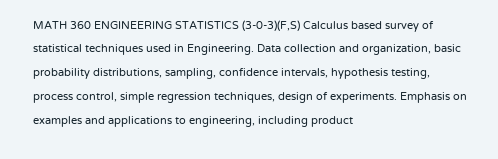MATH 360 ENGINEERING STATISTICS (3-0-3)(F,S) Calculus based survey of statistical techniques used in Engineering. Data collection and organization, basic probability distributions, sampling, confidence intervals, hypothesis testing, process control, simple regression techniques, design of experiments. Emphasis on examples and applications to engineering, including product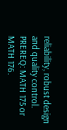reliability, robust design and quality control. PREREQ: MATH 175 or MATH 176.